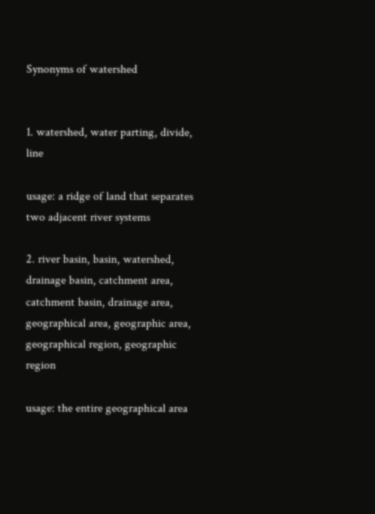Synonyms of watershed


1. watershed, water parting, divide, line

usage: a ridge of land that separates two adjacent river systems

2. river basin, basin, watershed, drainage basin, catchment area, catchment basin, drainage area, geographical area, geographic area, geographical region, geographic region

usage: the entire geographical area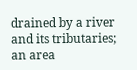drained by a river and its tributaries; an area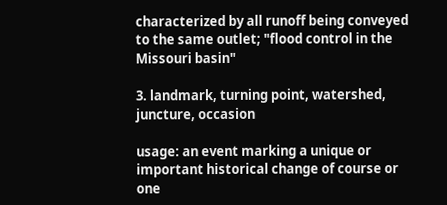characterized by all runoff being conveyed to the same outlet; "flood control in the Missouri basin"

3. landmark, turning point, watershed, juncture, occasion

usage: an event marking a unique or important historical change of course or one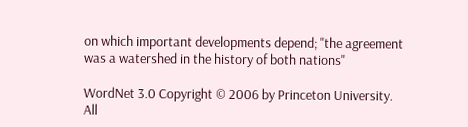on which important developments depend; "the agreement was a watershed in the history of both nations"

WordNet 3.0 Copyright © 2006 by Princeton University.
All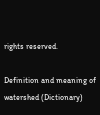rights reserved.

Definition and meaning of watershed (Dictionary)